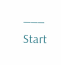___ Start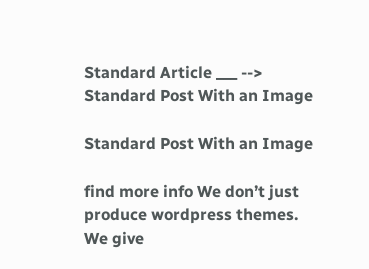Standard Article ___ -->
Standard Post With an Image

Standard Post With an Image

find more info We don’t just produce wordpress themes. We give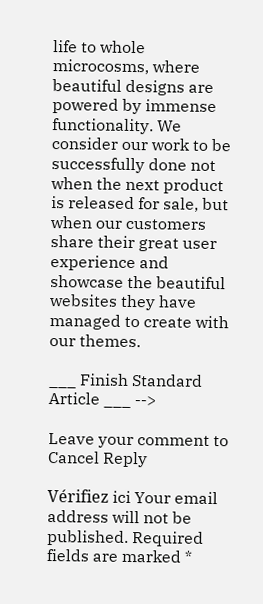life to whole microcosms, where beautiful designs are powered by immense functionality. We consider our work to be successfully done not when the next product is released for sale, but when our customers share their great user experience and showcase the beautiful websites they have managed to create with our themes.

___ Finish Standard Article ___ -->

Leave your comment to Cancel Reply

Vérifiez ici Your email address will not be published. Required fields are marked *